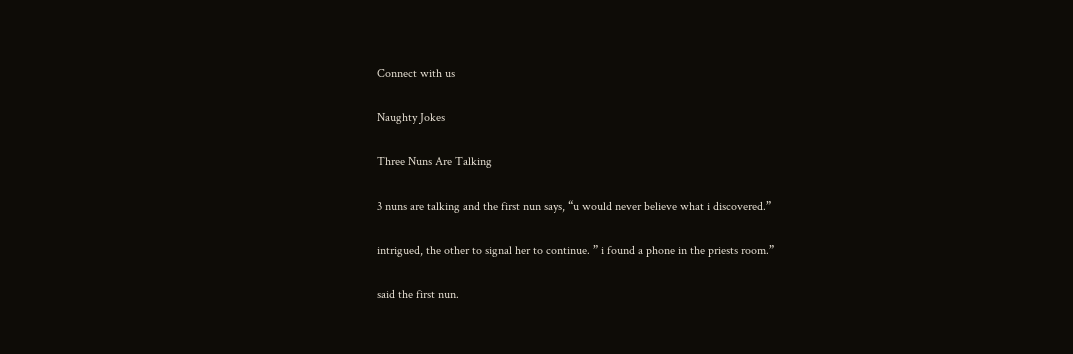Connect with us

Naughty Jokes

Three Nuns Are Talking

3 nuns are talking and the first nun says, “u would never believe what i discovered.”

intrigued, the other to signal her to continue. ” i found a phone in the priests room.”

said the first nun.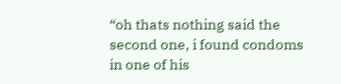“oh thats nothing said the second one, i found condoms in one of his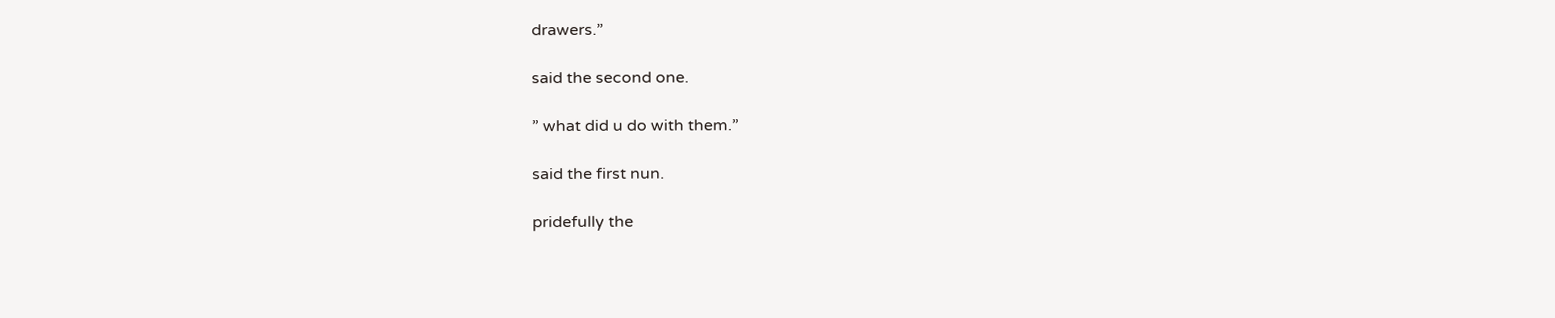drawers.”

said the second one.

” what did u do with them.”

said the first nun.

pridefully the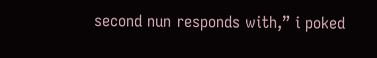second nun responds with,” i poked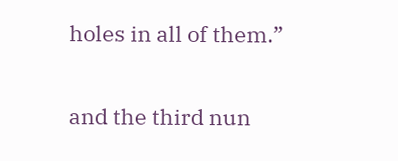holes in all of them.”

and the third nun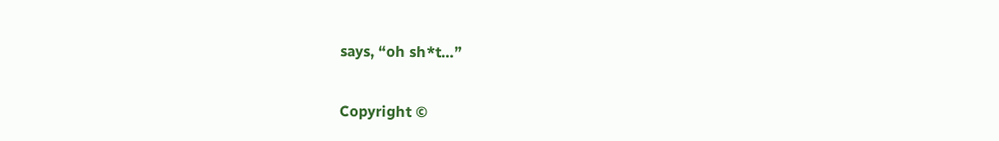says, “oh sh*t…”


Copyright ©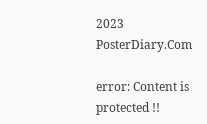2023 PosterDiary.Com

error: Content is protected !!